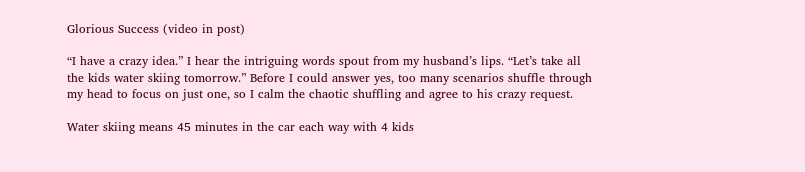Glorious Success (video in post)

“I have a crazy idea.” I hear the intriguing words spout from my husband’s lips. “Let’s take all the kids water skiing tomorrow.” Before I could answer yes, too many scenarios shuffle through my head to focus on just one, so I calm the chaotic shuffling and agree to his crazy request.

Water skiing means 45 minutes in the car each way with 4 kids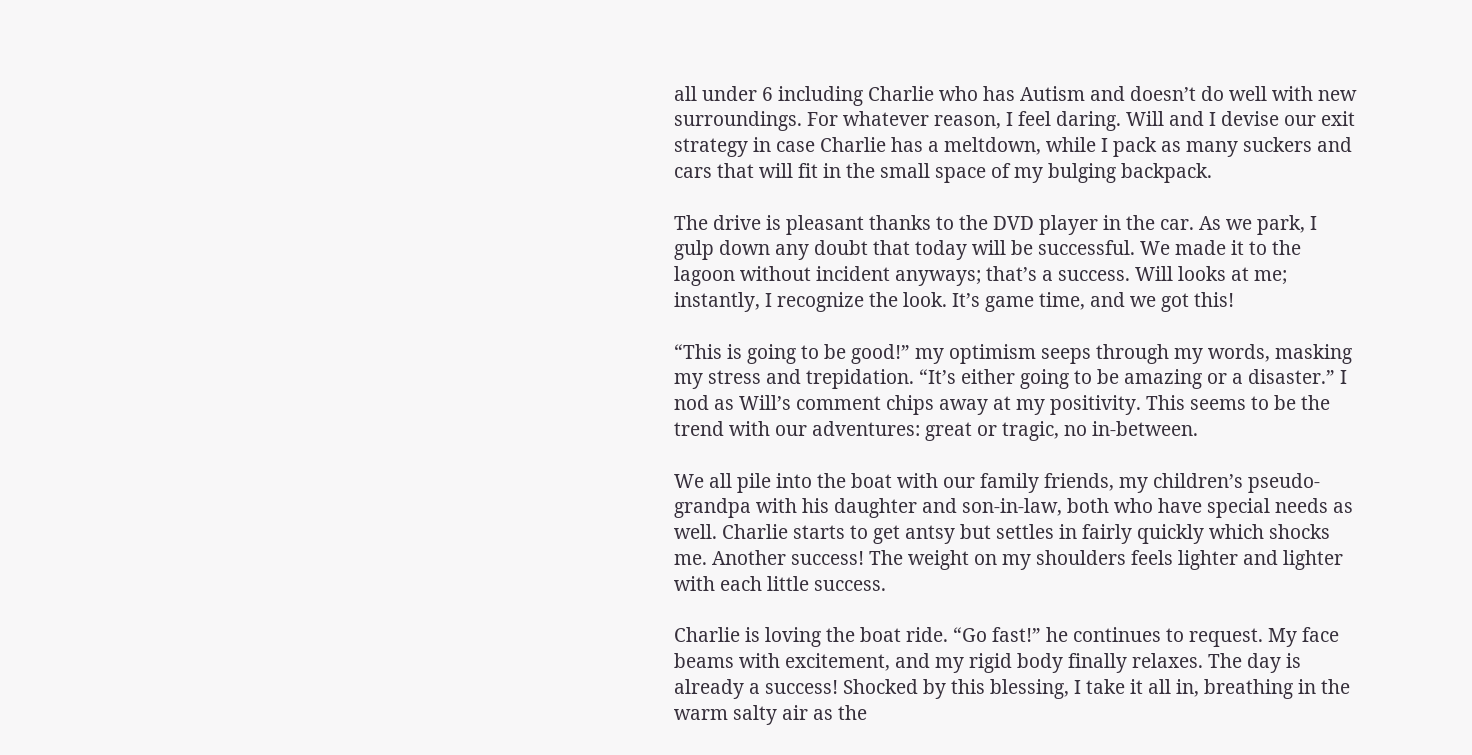all under 6 including Charlie who has Autism and doesn’t do well with new surroundings. For whatever reason, I feel daring. Will and I devise our exit strategy in case Charlie has a meltdown, while I pack as many suckers and cars that will fit in the small space of my bulging backpack.

The drive is pleasant thanks to the DVD player in the car. As we park, I gulp down any doubt that today will be successful. We made it to the lagoon without incident anyways; that’s a success. Will looks at me; instantly, I recognize the look. It’s game time, and we got this!

“This is going to be good!” my optimism seeps through my words, masking my stress and trepidation. “It’s either going to be amazing or a disaster.” I nod as Will’s comment chips away at my positivity. This seems to be the trend with our adventures: great or tragic, no in-between.

We all pile into the boat with our family friends, my children’s pseudo-grandpa with his daughter and son-in-law, both who have special needs as well. Charlie starts to get antsy but settles in fairly quickly which shocks me. Another success! The weight on my shoulders feels lighter and lighter with each little success.

Charlie is loving the boat ride. “Go fast!” he continues to request. My face beams with excitement, and my rigid body finally relaxes. The day is already a success! Shocked by this blessing, I take it all in, breathing in the warm salty air as the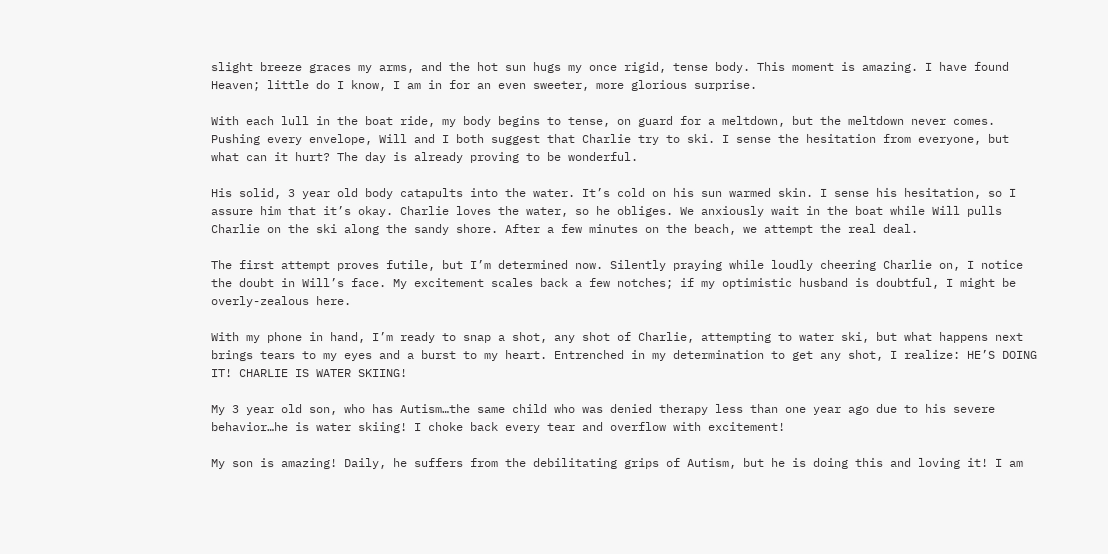slight breeze graces my arms, and the hot sun hugs my once rigid, tense body. This moment is amazing. I have found Heaven; little do I know, I am in for an even sweeter, more glorious surprise.

With each lull in the boat ride, my body begins to tense, on guard for a meltdown, but the meltdown never comes. Pushing every envelope, Will and I both suggest that Charlie try to ski. I sense the hesitation from everyone, but what can it hurt? The day is already proving to be wonderful.

His solid, 3 year old body catapults into the water. It’s cold on his sun warmed skin. I sense his hesitation, so I assure him that it’s okay. Charlie loves the water, so he obliges. We anxiously wait in the boat while Will pulls Charlie on the ski along the sandy shore. After a few minutes on the beach, we attempt the real deal.

The first attempt proves futile, but I’m determined now. Silently praying while loudly cheering Charlie on, I notice the doubt in Will’s face. My excitement scales back a few notches; if my optimistic husband is doubtful, I might be overly-zealous here.

With my phone in hand, I’m ready to snap a shot, any shot of Charlie, attempting to water ski, but what happens next brings tears to my eyes and a burst to my heart. Entrenched in my determination to get any shot, I realize: HE’S DOING IT! CHARLIE IS WATER SKIING!

My 3 year old son, who has Autism…the same child who was denied therapy less than one year ago due to his severe behavior…he is water skiing! I choke back every tear and overflow with excitement!

My son is amazing! Daily, he suffers from the debilitating grips of Autism, but he is doing this and loving it! I am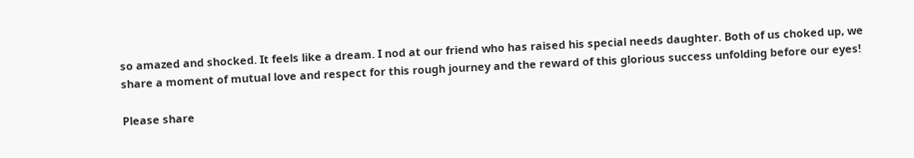so amazed and shocked. It feels like a dream. I nod at our friend who has raised his special needs daughter. Both of us choked up, we share a moment of mutual love and respect for this rough journey and the reward of this glorious success unfolding before our eyes!

Please share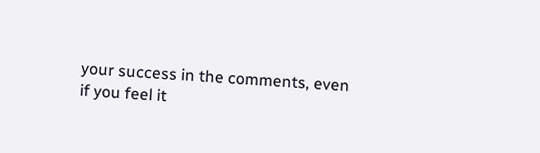your success in the comments, even if you feel it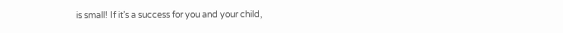is small! If it’s a success for you and your child,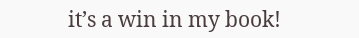it’s a win in my book!